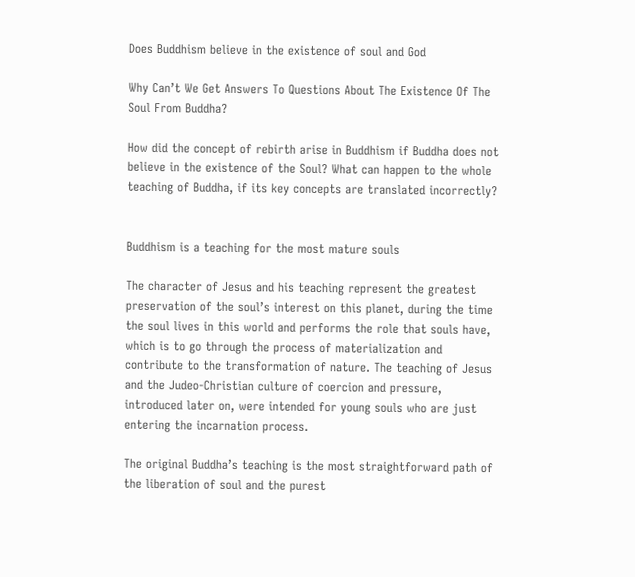Does Buddhism believe in the existence of soul and God

Why Can’t We Get Answers To Questions About The Existence Of The Soul From Buddha?

How did the concept of rebirth arise in Buddhism if Buddha does not believe in the existence of the Soul? What can happen to the whole teaching of Buddha, if its key concepts are translated incorrectly?


Buddhism is a teaching for the most mature souls

The character of Jesus and his teaching represent the greatest preservation of the soul’s interest on this planet, during the time the soul lives in this world and performs the role that souls have, which is to go through the process of materialization and contribute to the transformation of nature. The teaching of Jesus and the Judeo-Christian culture of coercion and pressure, introduced later on, were intended for young souls who are just entering the incarnation process.

The original Buddha’s teaching is the most straightforward path of the liberation of soul and the purest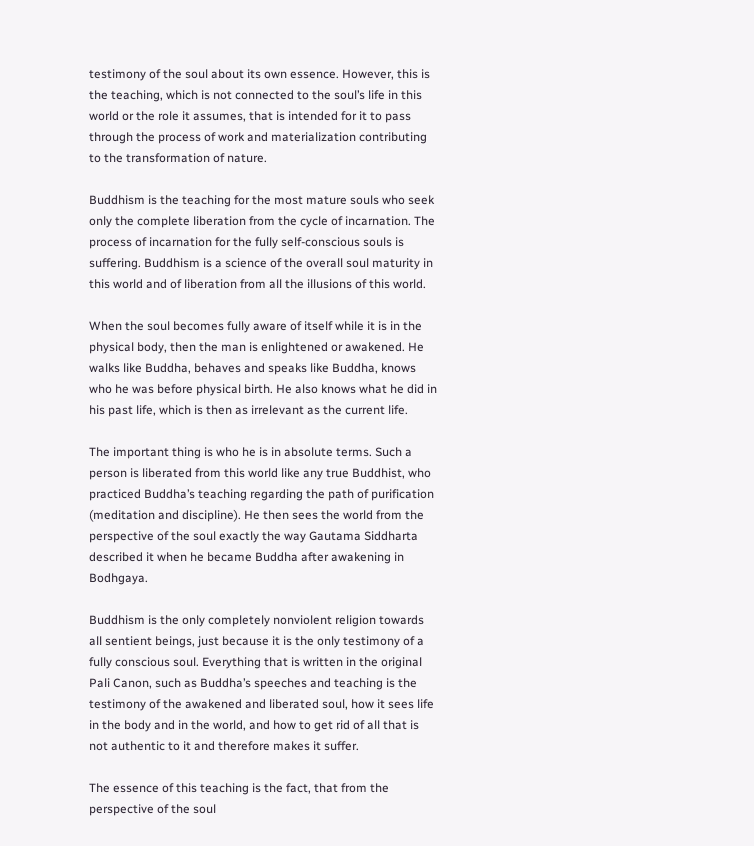testimony of the soul about its own essence. However, this is the teaching, which is not connected to the soul’s life in this world or the role it assumes, that is intended for it to pass through the process of work and materialization contributing to the transformation of nature.

Buddhism is the teaching for the most mature souls who seek only the complete liberation from the cycle of incarnation. The process of incarnation for the fully self-conscious souls is suffering. Buddhism is a science of the overall soul maturity in this world and of liberation from all the illusions of this world.

When the soul becomes fully aware of itself while it is in the physical body, then the man is enlightened or awakened. He walks like Buddha, behaves and speaks like Buddha, knows who he was before physical birth. He also knows what he did in his past life, which is then as irrelevant as the current life.

The important thing is who he is in absolute terms. Such a person is liberated from this world like any true Buddhist, who practiced Buddha’s teaching regarding the path of purification (meditation and discipline). He then sees the world from the perspective of the soul exactly the way Gautama Siddharta described it when he became Buddha after awakening in Bodhgaya.

Buddhism is the only completely nonviolent religion towards all sentient beings, just because it is the only testimony of a fully conscious soul. Everything that is written in the original Pali Canon, such as Buddha’s speeches and teaching is the testimony of the awakened and liberated soul, how it sees life in the body and in the world, and how to get rid of all that is not authentic to it and therefore makes it suffer.

The essence of this teaching is the fact, that from the perspective of the soul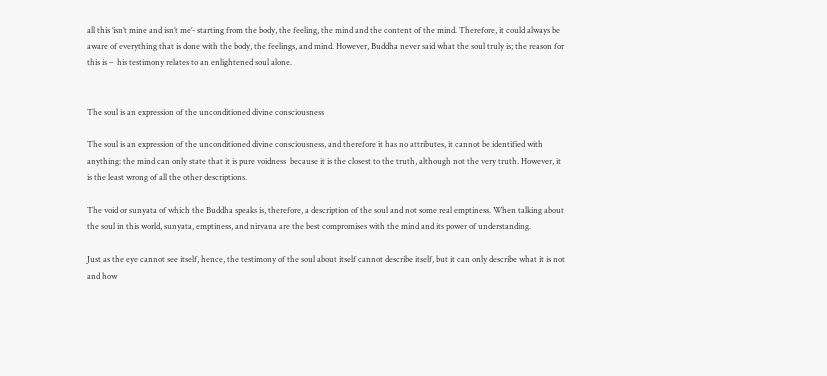all this ‘isn’t mine and isn’t me’- starting from the body, the feeling, the mind and the content of the mind. Therefore, it could always be aware of everything that is done with the body, the feelings, and mind. However, Buddha never said what the soul truly is; the reason for this is –  his testimony relates to an enlightened soul alone.


The soul is an expression of the unconditioned divine consciousness

The soul is an expression of the unconditioned divine consciousness, and therefore it has no attributes, it cannot be identified with anything: the mind can only state that it is pure voidness  because it is the closest to the truth, although not the very truth. However, it is the least wrong of all the other descriptions.

The void or sunyata of which the Buddha speaks is, therefore, a description of the soul and not some real emptiness. When talking about the soul in this world, sunyata, emptiness, and nirvana are the best compromises with the mind and its power of understanding.

Just as the eye cannot see itself, hence, the testimony of the soul about itself cannot describe itself, but it can only describe what it is not and how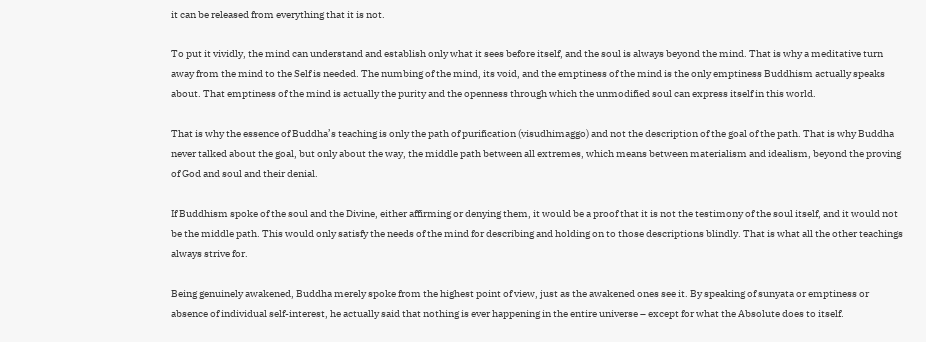it can be released from everything that it is not.

To put it vividly, the mind can understand and establish only what it sees before itself, and the soul is always beyond the mind. That is why a meditative turn away from the mind to the Self is needed. The numbing of the mind, its void, and the emptiness of the mind is the only emptiness Buddhism actually speaks about. That emptiness of the mind is actually the purity and the openness through which the unmodified soul can express itself in this world.

That is why the essence of Buddha’s teaching is only the path of purification (visudhimaggo) and not the description of the goal of the path. That is why Buddha never talked about the goal, but only about the way, the middle path between all extremes, which means between materialism and idealism, beyond the proving of God and soul and their denial.

If Buddhism spoke of the soul and the Divine, either affirming or denying them, it would be a proof that it is not the testimony of the soul itself, and it would not be the middle path. This would only satisfy the needs of the mind for describing and holding on to those descriptions blindly. That is what all the other teachings always strive for.

Being genuinely awakened, Buddha merely spoke from the highest point of view, just as the awakened ones see it. By speaking of sunyata or emptiness or absence of individual self-interest, he actually said that nothing is ever happening in the entire universe – except for what the Absolute does to itself.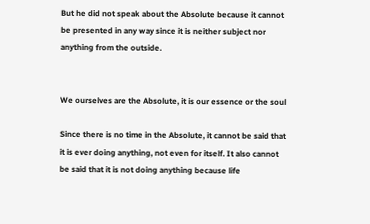But he did not speak about the Absolute because it cannot be presented in any way since it is neither subject nor anything from the outside.


We ourselves are the Absolute, it is our essence or the soul

Since there is no time in the Absolute, it cannot be said that it is ever doing anything, not even for itself. It also cannot be said that it is not doing anything because life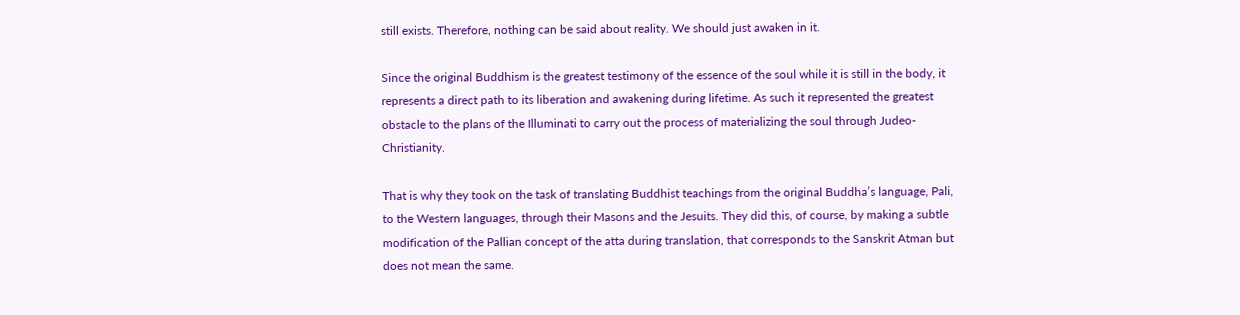still exists. Therefore, nothing can be said about reality. We should just awaken in it.

Since the original Buddhism is the greatest testimony of the essence of the soul while it is still in the body, it represents a direct path to its liberation and awakening during lifetime. As such it represented the greatest obstacle to the plans of the Illuminati to carry out the process of materializing the soul through Judeo-Christianity.

That is why they took on the task of translating Buddhist teachings from the original Buddha’s language, Pali, to the Western languages, through their Masons and the Jesuits. They did this, of course, by making a subtle modification of the Pallian concept of the atta during translation, that corresponds to the Sanskrit Atman but does not mean the same.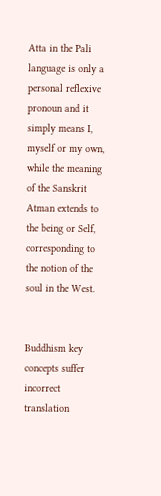Atta in the Pali language is only a personal reflexive pronoun and it simply means I, myself or my own, while the meaning of the Sanskrit Atman extends to the being or Self, corresponding to the notion of the soul in the West.


Buddhism key concepts suffer incorrect translation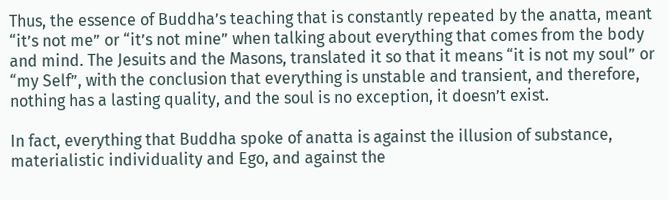Thus, the essence of Buddha’s teaching that is constantly repeated by the anatta, meant “it’s not me” or “it’s not mine” when talking about everything that comes from the body and mind. The Jesuits and the Masons, translated it so that it means “it is not my soul” or “my Self”, with the conclusion that everything is unstable and transient, and therefore, nothing has a lasting quality, and the soul is no exception, it doesn’t exist.

In fact, everything that Buddha spoke of anatta is against the illusion of substance, materialistic individuality and Ego, and against the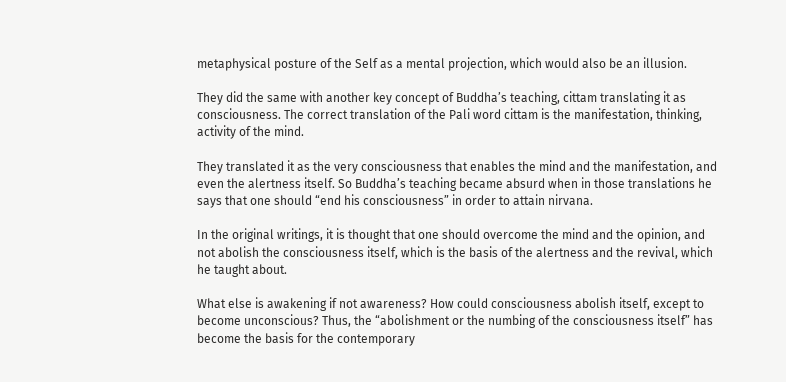metaphysical posture of the Self as a mental projection, which would also be an illusion.

They did the same with another key concept of Buddha’s teaching, cittam translating it as  consciousness. The correct translation of the Pali word cittam is the manifestation, thinking, activity of the mind.

They translated it as the very consciousness that enables the mind and the manifestation, and even the alertness itself. So Buddha’s teaching became absurd when in those translations he says that one should “end his consciousness” in order to attain nirvana.

In the original writings, it is thought that one should overcome the mind and the opinion, and not abolish the consciousness itself, which is the basis of the alertness and the revival, which he taught about.

What else is awakening if not awareness? How could consciousness abolish itself, except to become unconscious? Thus, the “abolishment or the numbing of the consciousness itself” has become the basis for the contemporary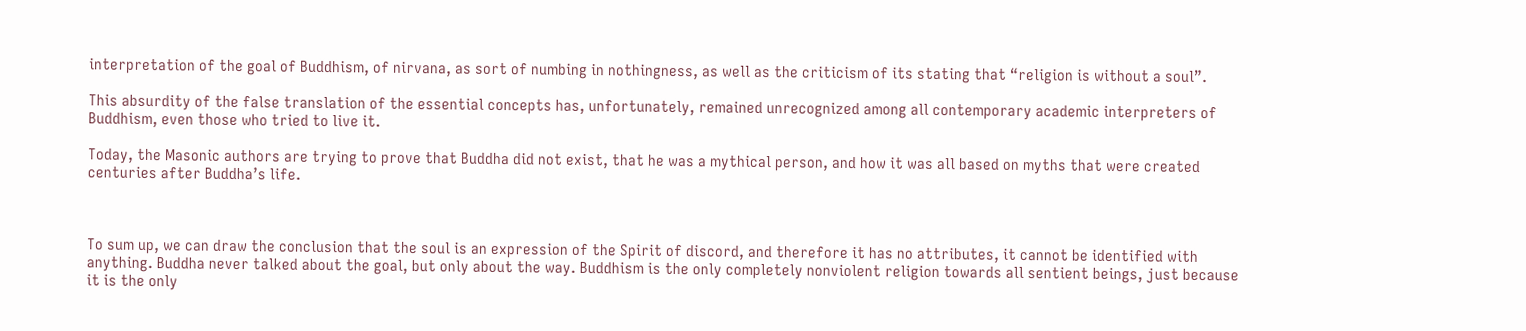interpretation of the goal of Buddhism, of nirvana, as sort of numbing in nothingness, as well as the criticism of its stating that “religion is without a soul”.

This absurdity of the false translation of the essential concepts has, unfortunately, remained unrecognized among all contemporary academic interpreters of Buddhism, even those who tried to live it.

Today, the Masonic authors are trying to prove that Buddha did not exist, that he was a mythical person, and how it was all based on myths that were created centuries after Buddha’s life.



To sum up, we can draw the conclusion that the soul is an expression of the Spirit of discord, and therefore it has no attributes, it cannot be identified with anything. Buddha never talked about the goal, but only about the way. Buddhism is the only completely nonviolent religion towards all sentient beings, just because it is the only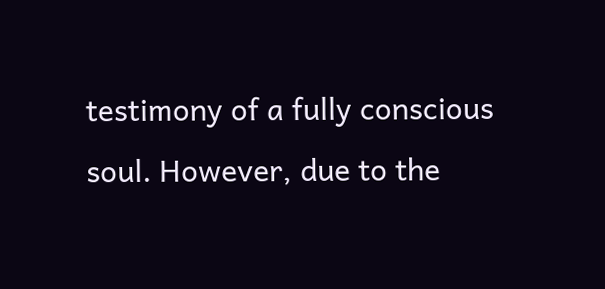testimony of a fully conscious soul. However, due to the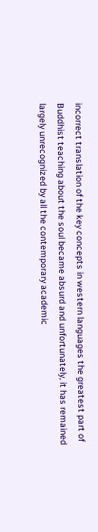incorrect translation of the key concepts in western languages the greatest part of Buddhist teaching about the soul became absurd and unfortunately, it has remained largely unrecognized by all the contemporary academic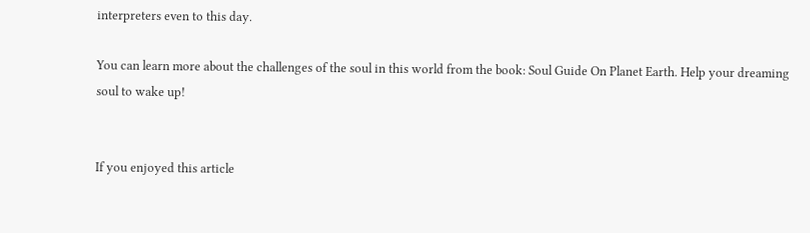interpreters even to this day.

You can learn more about the challenges of the soul in this world from the book: Soul Guide On Planet Earth. Help your dreaming soul to wake up!


If you enjoyed this article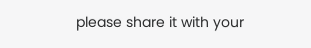please share it with your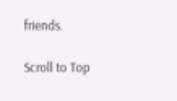friends.

Scroll to Top